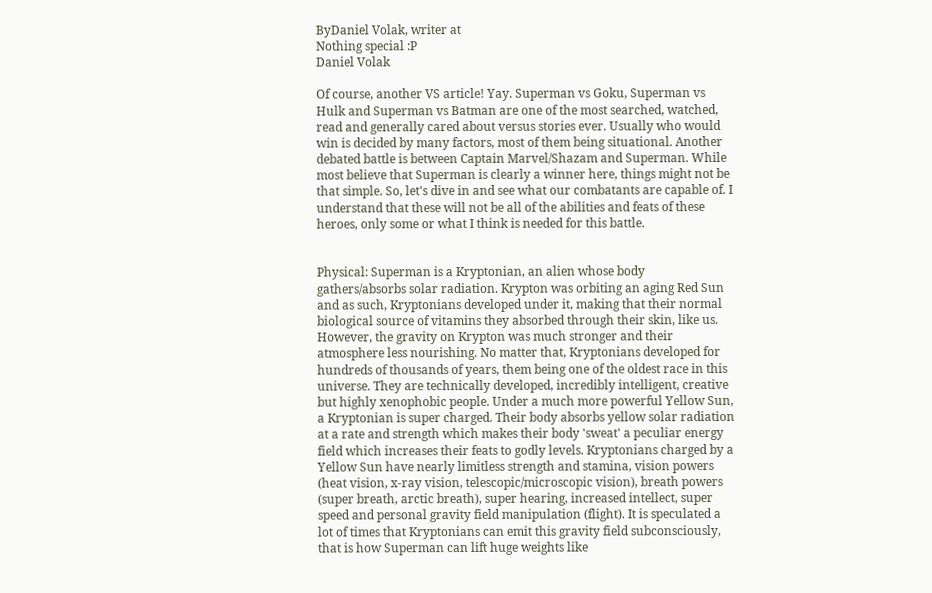ByDaniel Volak, writer at
Nothing special :P
Daniel Volak

Of course, another VS article! Yay. Superman vs Goku, Superman vs Hulk and Superman vs Batman are one of the most searched, watched, read and generally cared about versus stories ever. Usually who would win is decided by many factors, most of them being situational. Another debated battle is between Captain Marvel/Shazam and Superman. While most believe that Superman is clearly a winner here, things might not be that simple. So, let's dive in and see what our combatants are capable of. I understand that these will not be all of the abilities and feats of these heroes, only some or what I think is needed for this battle.


Physical: Superman is a Kryptonian, an alien whose body gathers/absorbs solar radiation. Krypton was orbiting an aging Red Sun and as such, Kryptonians developed under it, making that their normal biological source of vitamins they absorbed through their skin, like us. However, the gravity on Krypton was much stronger and their atmosphere less nourishing. No matter that, Kryptonians developed for hundreds of thousands of years, them being one of the oldest race in this universe. They are technically developed, incredibly intelligent, creative but highly xenophobic people. Under a much more powerful Yellow Sun, a Kryptonian is super charged. Their body absorbs yellow solar radiation at a rate and strength which makes their body 'sweat' a peculiar energy field which increases their feats to godly levels. Kryptonians charged by a Yellow Sun have nearly limitless strength and stamina, vision powers (heat vision, x-ray vision, telescopic/microscopic vision), breath powers (super breath, arctic breath), super hearing, increased intellect, super speed and personal gravity field manipulation (flight). It is speculated a lot of times that Kryptonians can emit this gravity field subconsciously, that is how Superman can lift huge weights like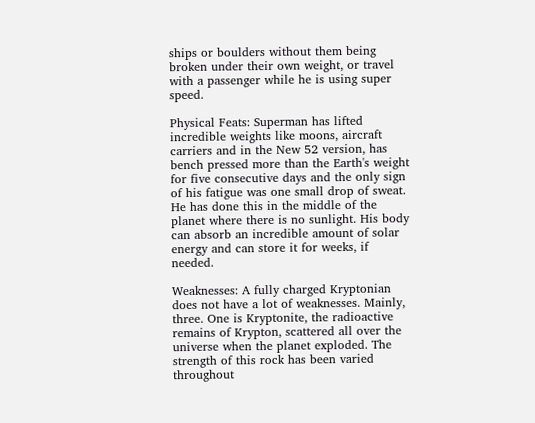ships or boulders without them being broken under their own weight, or travel with a passenger while he is using super speed.

Physical Feats: Superman has lifted incredible weights like moons, aircraft carriers and in the New 52 version, has bench pressed more than the Earth's weight for five consecutive days and the only sign of his fatigue was one small drop of sweat. He has done this in the middle of the planet where there is no sunlight. His body can absorb an incredible amount of solar energy and can store it for weeks, if needed.

Weaknesses: A fully charged Kryptonian does not have a lot of weaknesses. Mainly, three. One is Kryptonite, the radioactive remains of Krypton, scattered all over the universe when the planet exploded. The strength of this rock has been varied throughout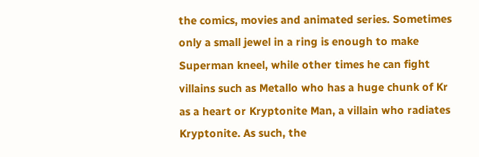the comics, movies and animated series. Sometimes only a small jewel in a ring is enough to make Superman kneel, while other times he can fight villains such as Metallo who has a huge chunk of Kr as a heart or Kryptonite Man, a villain who radiates Kryptonite. As such, the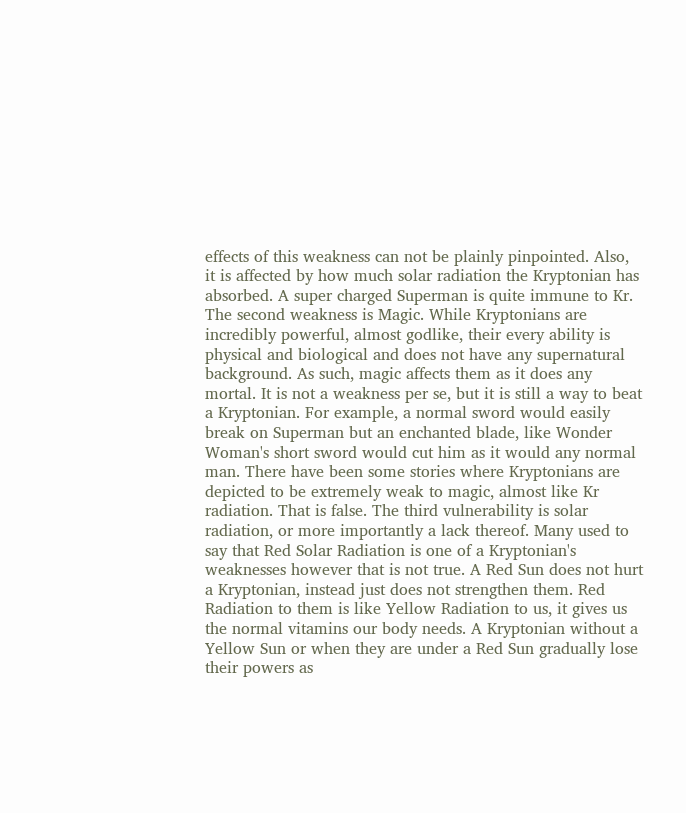effects of this weakness can not be plainly pinpointed. Also, it is affected by how much solar radiation the Kryptonian has absorbed. A super charged Superman is quite immune to Kr. The second weakness is Magic. While Kryptonians are incredibly powerful, almost godlike, their every ability is physical and biological and does not have any supernatural background. As such, magic affects them as it does any mortal. It is not a weakness per se, but it is still a way to beat a Kryptonian. For example, a normal sword would easily break on Superman but an enchanted blade, like Wonder Woman's short sword would cut him as it would any normal man. There have been some stories where Kryptonians are depicted to be extremely weak to magic, almost like Kr radiation. That is false. The third vulnerability is solar radiation, or more importantly a lack thereof. Many used to say that Red Solar Radiation is one of a Kryptonian's weaknesses however that is not true. A Red Sun does not hurt a Kryptonian, instead just does not strengthen them. Red Radiation to them is like Yellow Radiation to us, it gives us the normal vitamins our body needs. A Kryptonian without a Yellow Sun or when they are under a Red Sun gradually lose their powers as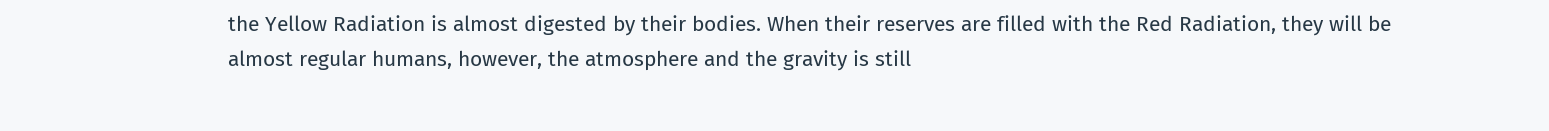the Yellow Radiation is almost digested by their bodies. When their reserves are filled with the Red Radiation, they will be almost regular humans, however, the atmosphere and the gravity is still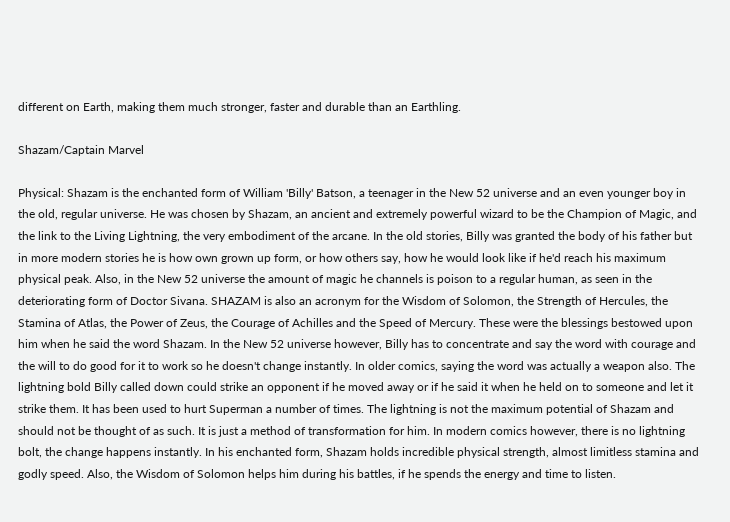different on Earth, making them much stronger, faster and durable than an Earthling.

Shazam/Captain Marvel

Physical: Shazam is the enchanted form of William 'Billy' Batson, a teenager in the New 52 universe and an even younger boy in the old, regular universe. He was chosen by Shazam, an ancient and extremely powerful wizard to be the Champion of Magic, and the link to the Living Lightning, the very embodiment of the arcane. In the old stories, Billy was granted the body of his father but in more modern stories he is how own grown up form, or how others say, how he would look like if he'd reach his maximum physical peak. Also, in the New 52 universe the amount of magic he channels is poison to a regular human, as seen in the deteriorating form of Doctor Sivana. SHAZAM is also an acronym for the Wisdom of Solomon, the Strength of Hercules, the Stamina of Atlas, the Power of Zeus, the Courage of Achilles and the Speed of Mercury. These were the blessings bestowed upon him when he said the word Shazam. In the New 52 universe however, Billy has to concentrate and say the word with courage and the will to do good for it to work so he doesn't change instantly. In older comics, saying the word was actually a weapon also. The lightning bold Billy called down could strike an opponent if he moved away or if he said it when he held on to someone and let it strike them. It has been used to hurt Superman a number of times. The lightning is not the maximum potential of Shazam and should not be thought of as such. It is just a method of transformation for him. In modern comics however, there is no lightning bolt, the change happens instantly. In his enchanted form, Shazam holds incredible physical strength, almost limitless stamina and godly speed. Also, the Wisdom of Solomon helps him during his battles, if he spends the energy and time to listen.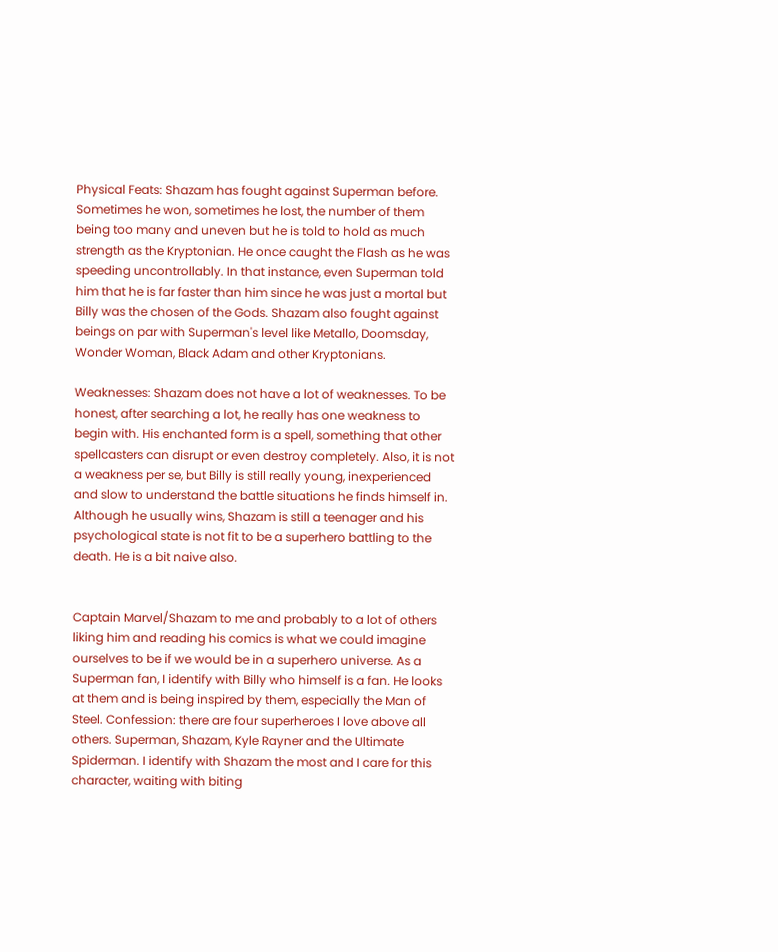Physical Feats: Shazam has fought against Superman before. Sometimes he won, sometimes he lost, the number of them being too many and uneven but he is told to hold as much strength as the Kryptonian. He once caught the Flash as he was speeding uncontrollably. In that instance, even Superman told him that he is far faster than him since he was just a mortal but Billy was the chosen of the Gods. Shazam also fought against beings on par with Superman's level like Metallo, Doomsday, Wonder Woman, Black Adam and other Kryptonians.

Weaknesses: Shazam does not have a lot of weaknesses. To be honest, after searching a lot, he really has one weakness to begin with. His enchanted form is a spell, something that other spellcasters can disrupt or even destroy completely. Also, it is not a weakness per se, but Billy is still really young, inexperienced and slow to understand the battle situations he finds himself in. Although he usually wins, Shazam is still a teenager and his psychological state is not fit to be a superhero battling to the death. He is a bit naive also.


Captain Marvel/Shazam to me and probably to a lot of others liking him and reading his comics is what we could imagine ourselves to be if we would be in a superhero universe. As a Superman fan, I identify with Billy who himself is a fan. He looks at them and is being inspired by them, especially the Man of Steel. Confession: there are four superheroes I love above all others. Superman, Shazam, Kyle Rayner and the Ultimate Spiderman. I identify with Shazam the most and I care for this character, waiting with biting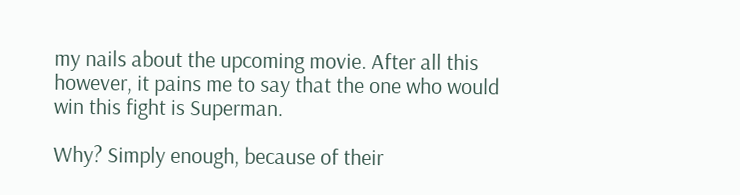my nails about the upcoming movie. After all this however, it pains me to say that the one who would win this fight is Superman.

Why? Simply enough, because of their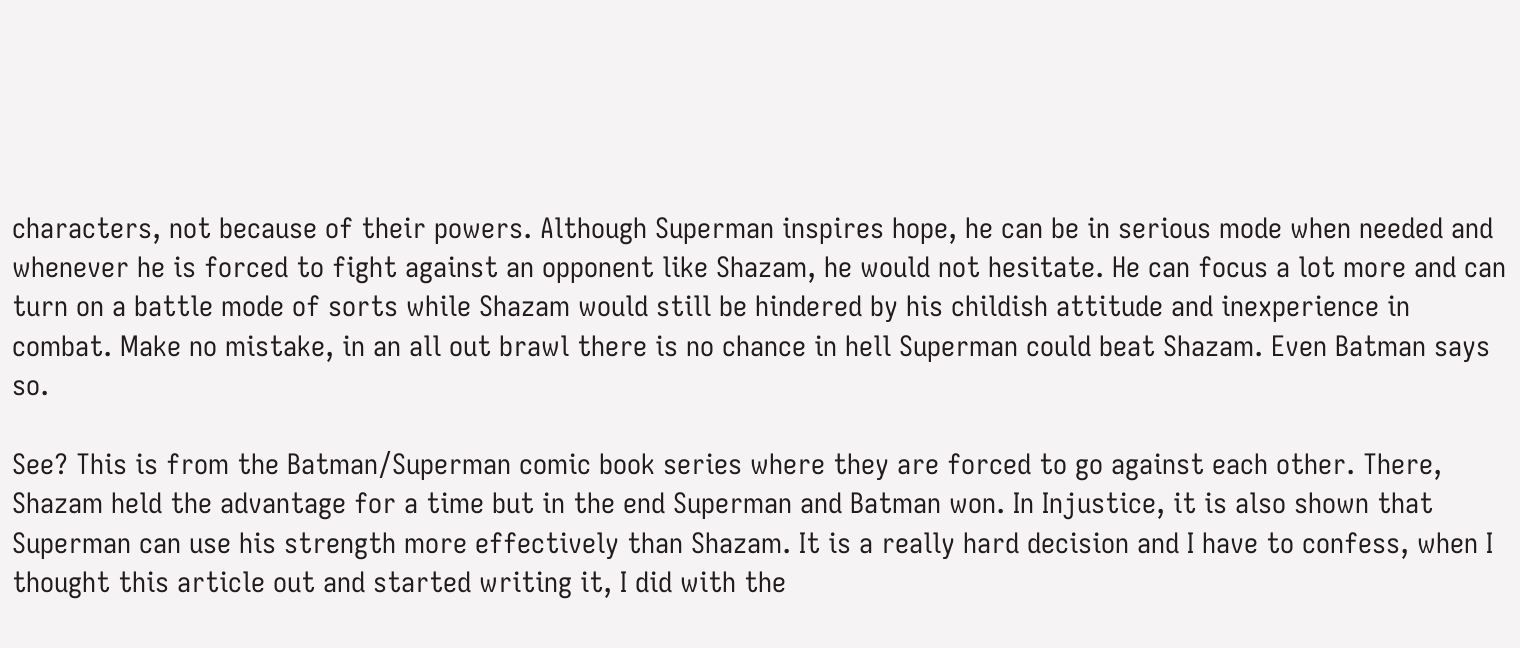characters, not because of their powers. Although Superman inspires hope, he can be in serious mode when needed and whenever he is forced to fight against an opponent like Shazam, he would not hesitate. He can focus a lot more and can turn on a battle mode of sorts while Shazam would still be hindered by his childish attitude and inexperience in combat. Make no mistake, in an all out brawl there is no chance in hell Superman could beat Shazam. Even Batman says so.

See? This is from the Batman/Superman comic book series where they are forced to go against each other. There, Shazam held the advantage for a time but in the end Superman and Batman won. In Injustice, it is also shown that Superman can use his strength more effectively than Shazam. It is a really hard decision and I have to confess, when I thought this article out and started writing it, I did with the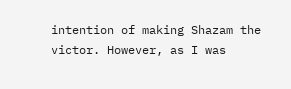intention of making Shazam the victor. However, as I was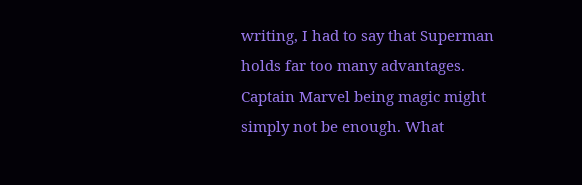writing, I had to say that Superman holds far too many advantages. Captain Marvel being magic might simply not be enough. What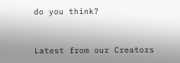do you think?


Latest from our Creators